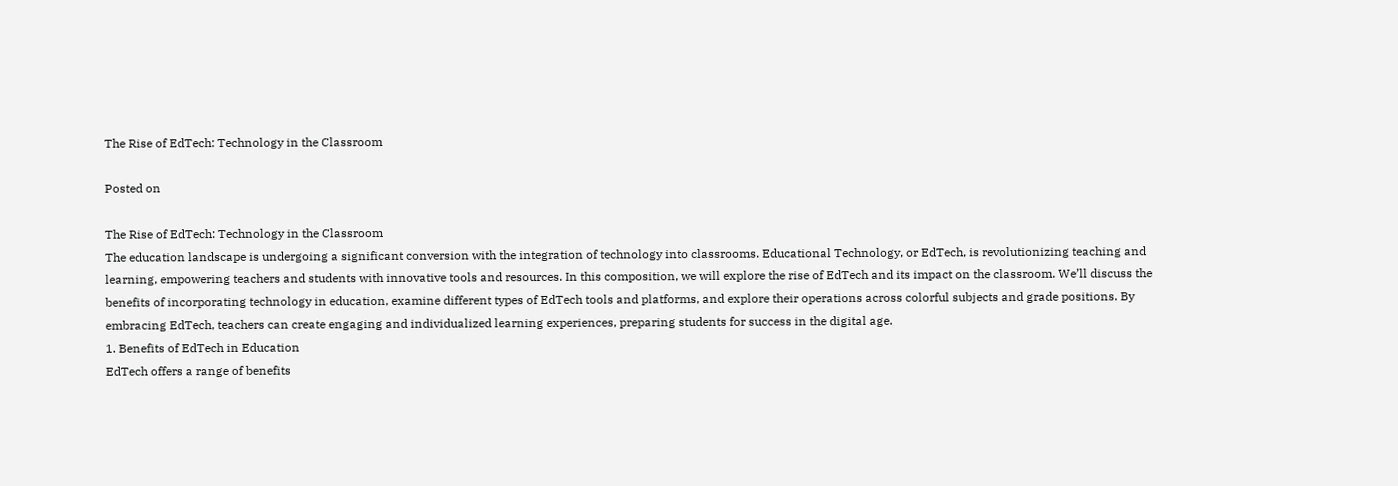The Rise of EdTech: Technology in the Classroom

Posted on

The Rise of EdTech: Technology in the Classroom
The education landscape is undergoing a significant conversion with the integration of technology into classrooms. Educational Technology, or EdTech, is revolutionizing teaching and learning, empowering teachers and students with innovative tools and resources. In this composition, we will explore the rise of EdTech and its impact on the classroom. We’ll discuss the benefits of incorporating technology in education, examine different types of EdTech tools and platforms, and explore their operations across colorful subjects and grade positions. By embracing EdTech, teachers can create engaging and individualized learning experiences, preparing students for success in the digital age.
1. Benefits of EdTech in Education
EdTech offers a range of benefits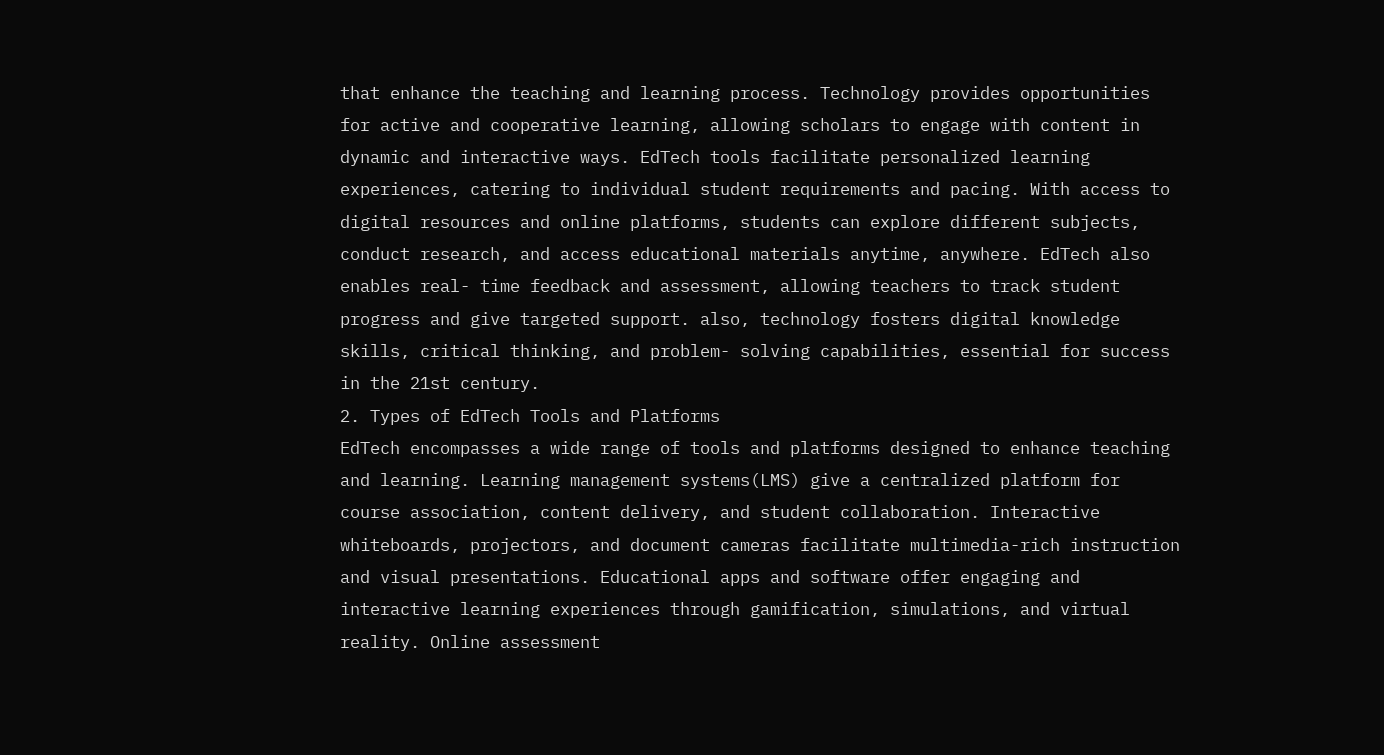that enhance the teaching and learning process. Technology provides opportunities for active and cooperative learning, allowing scholars to engage with content in dynamic and interactive ways. EdTech tools facilitate personalized learning experiences, catering to individual student requirements and pacing. With access to digital resources and online platforms, students can explore different subjects, conduct research, and access educational materials anytime, anywhere. EdTech also enables real- time feedback and assessment, allowing teachers to track student progress and give targeted support. also, technology fosters digital knowledge skills, critical thinking, and problem- solving capabilities, essential for success in the 21st century.
2. Types of EdTech Tools and Platforms
EdTech encompasses a wide range of tools and platforms designed to enhance teaching and learning. Learning management systems(LMS) give a centralized platform for course association, content delivery, and student collaboration. Interactive whiteboards, projectors, and document cameras facilitate multimedia-rich instruction and visual presentations. Educational apps and software offer engaging and interactive learning experiences through gamification, simulations, and virtual reality. Online assessment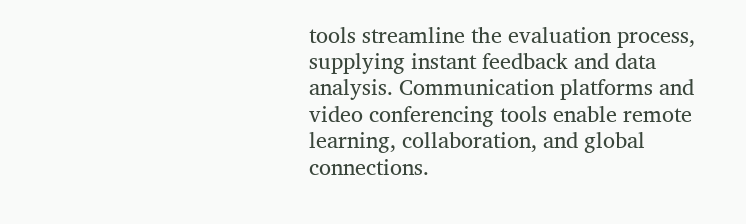tools streamline the evaluation process, supplying instant feedback and data analysis. Communication platforms and video conferencing tools enable remote learning, collaboration, and global connections.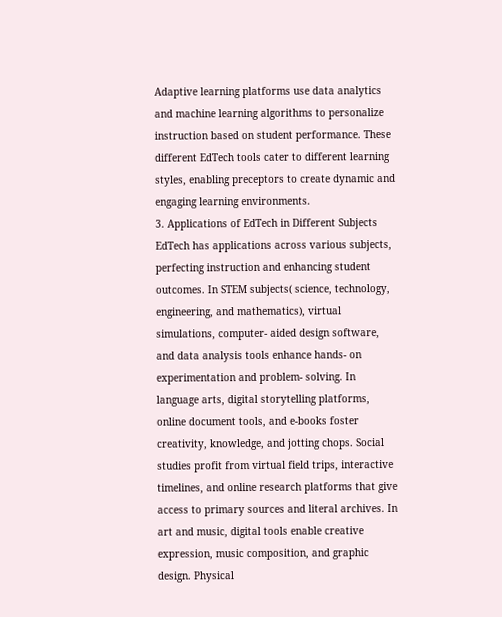Adaptive learning platforms use data analytics and machine learning algorithms to personalize instruction based on student performance. These different EdTech tools cater to different learning styles, enabling preceptors to create dynamic and engaging learning environments.
3. Applications of EdTech in Different Subjects
EdTech has applications across various subjects, perfecting instruction and enhancing student outcomes. In STEM subjects( science, technology, engineering, and mathematics), virtual simulations, computer- aided design software, and data analysis tools enhance hands- on experimentation and problem- solving. In language arts, digital storytelling platforms, online document tools, and e-books foster creativity, knowledge, and jotting chops. Social studies profit from virtual field trips, interactive timelines, and online research platforms that give access to primary sources and literal archives. In art and music, digital tools enable creative expression, music composition, and graphic design. Physical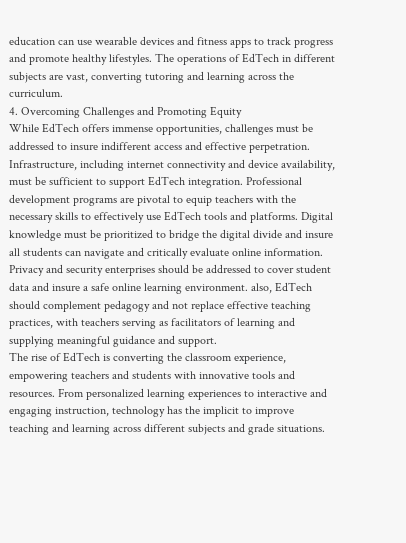education can use wearable devices and fitness apps to track progress and promote healthy lifestyles. The operations of EdTech in different subjects are vast, converting tutoring and learning across the curriculum.
4. Overcoming Challenges and Promoting Equity
While EdTech offers immense opportunities, challenges must be addressed to insure indifferent access and effective perpetration. Infrastructure, including internet connectivity and device availability, must be sufficient to support EdTech integration. Professional development programs are pivotal to equip teachers with the necessary skills to effectively use EdTech tools and platforms. Digital knowledge must be prioritized to bridge the digital divide and insure all students can navigate and critically evaluate online information. Privacy and security enterprises should be addressed to cover student data and insure a safe online learning environment. also, EdTech should complement pedagogy and not replace effective teaching practices, with teachers serving as facilitators of learning and supplying meaningful guidance and support.
The rise of EdTech is converting the classroom experience, empowering teachers and students with innovative tools and resources. From personalized learning experiences to interactive and engaging instruction, technology has the implicit to improve teaching and learning across different subjects and grade situations.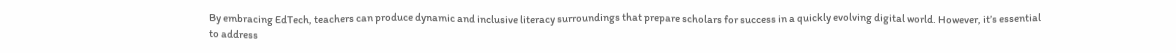By embracing EdTech, teachers can produce dynamic and inclusive literacy surroundings that prepare scholars for success in a quickly evolving digital world. However, it’s essential to address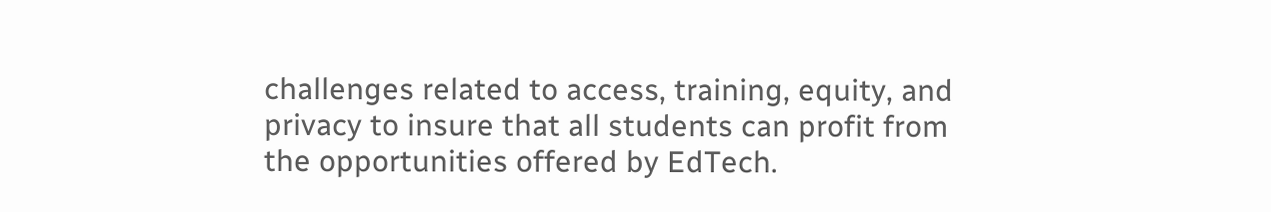challenges related to access, training, equity, and privacy to insure that all students can profit from the opportunities offered by EdTech.